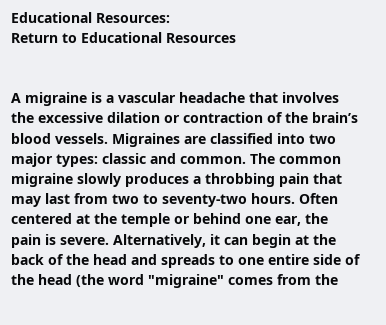Educational Resources:
Return to Educational Resources


A migraine is a vascular headache that involves the excessive dilation or contraction of the brain’s blood vessels. Migraines are classified into two major types: classic and common. The common migraine slowly produces a throbbing pain that may last from two to seventy-two hours. Often centered at the temple or behind one ear, the pain is severe. Alternatively, it can begin at the back of the head and spreads to one entire side of the head (the word "migraine" comes from the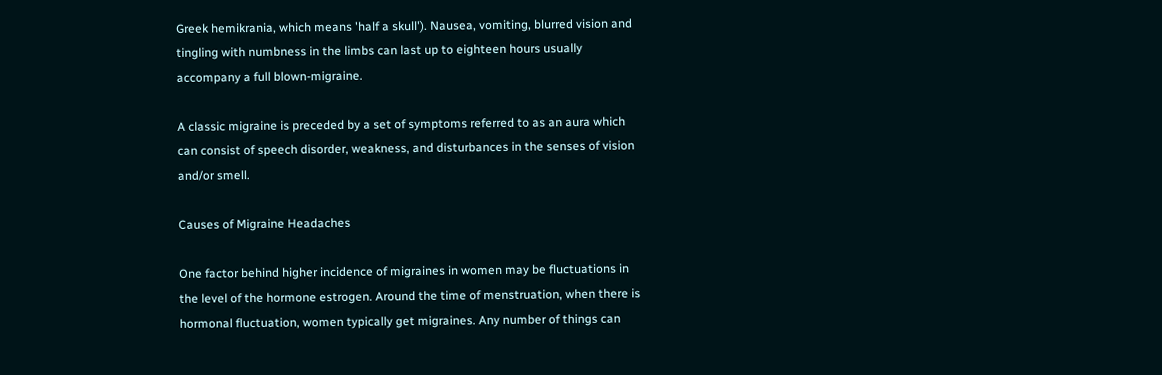Greek hemikrania, which means 'half a skull'). Nausea, vomiting, blurred vision and tingling with numbness in the limbs can last up to eighteen hours usually accompany a full blown-migraine.

A classic migraine is preceded by a set of symptoms referred to as an aura which can consist of speech disorder, weakness, and disturbances in the senses of vision and/or smell.

Causes of Migraine Headaches

One factor behind higher incidence of migraines in women may be fluctuations in the level of the hormone estrogen. Around the time of menstruation, when there is hormonal fluctuation, women typically get migraines. Any number of things can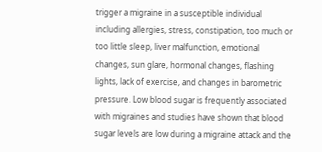trigger a migraine in a susceptible individual including allergies, stress, constipation, too much or too little sleep, liver malfunction, emotional changes, sun glare, hormonal changes, flashing lights, lack of exercise, and changes in barometric pressure. Low blood sugar is frequently associated with migraines and studies have shown that blood sugar levels are low during a migraine attack and the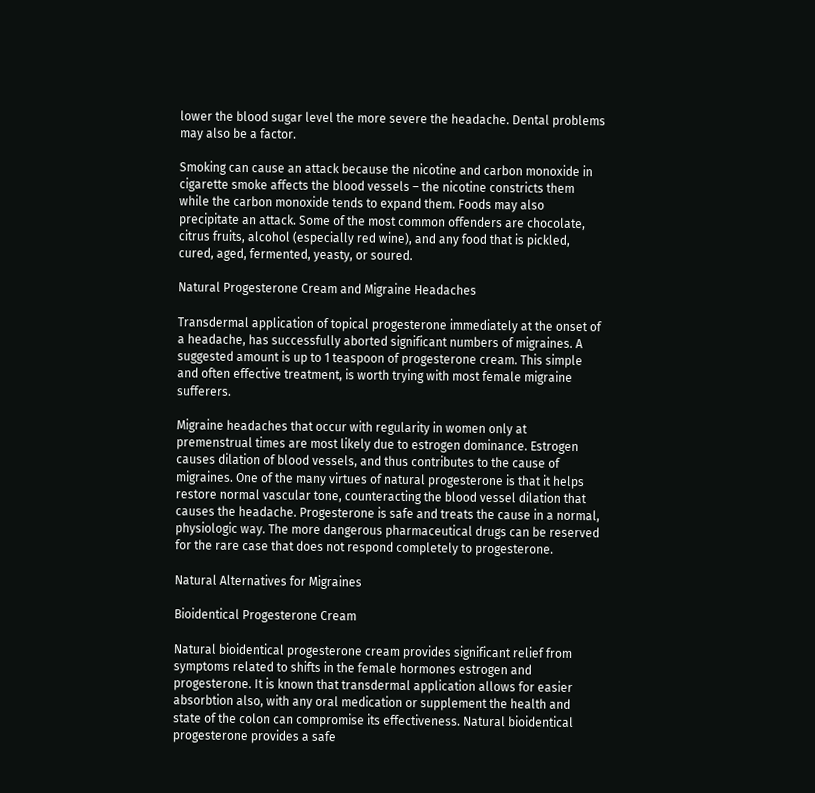lower the blood sugar level the more severe the headache. Dental problems may also be a factor.

Smoking can cause an attack because the nicotine and carbon monoxide in cigarette smoke affects the blood vessels – the nicotine constricts them while the carbon monoxide tends to expand them. Foods may also precipitate an attack. Some of the most common offenders are chocolate, citrus fruits, alcohol (especially red wine), and any food that is pickled, cured, aged, fermented, yeasty, or soured.

Natural Progesterone Cream and Migraine Headaches

Transdermal application of topical progesterone immediately at the onset of a headache, has successfully aborted significant numbers of migraines. A suggested amount is up to 1 teaspoon of progesterone cream. This simple and often effective treatment, is worth trying with most female migraine sufferers.

Migraine headaches that occur with regularity in women only at premenstrual times are most likely due to estrogen dominance. Estrogen causes dilation of blood vessels, and thus contributes to the cause of migraines. One of the many virtues of natural progesterone is that it helps restore normal vascular tone, counteracting the blood vessel dilation that causes the headache. Progesterone is safe and treats the cause in a normal, physiologic way. The more dangerous pharmaceutical drugs can be reserved for the rare case that does not respond completely to progesterone.

Natural Alternatives for Migraines

Bioidentical Progesterone Cream

Natural bioidentical progesterone cream provides significant relief from symptoms related to shifts in the female hormones estrogen and progesterone. It is known that transdermal application allows for easier absorbtion also, with any oral medication or supplement the health and state of the colon can compromise its effectiveness. Natural bioidentical progesterone provides a safe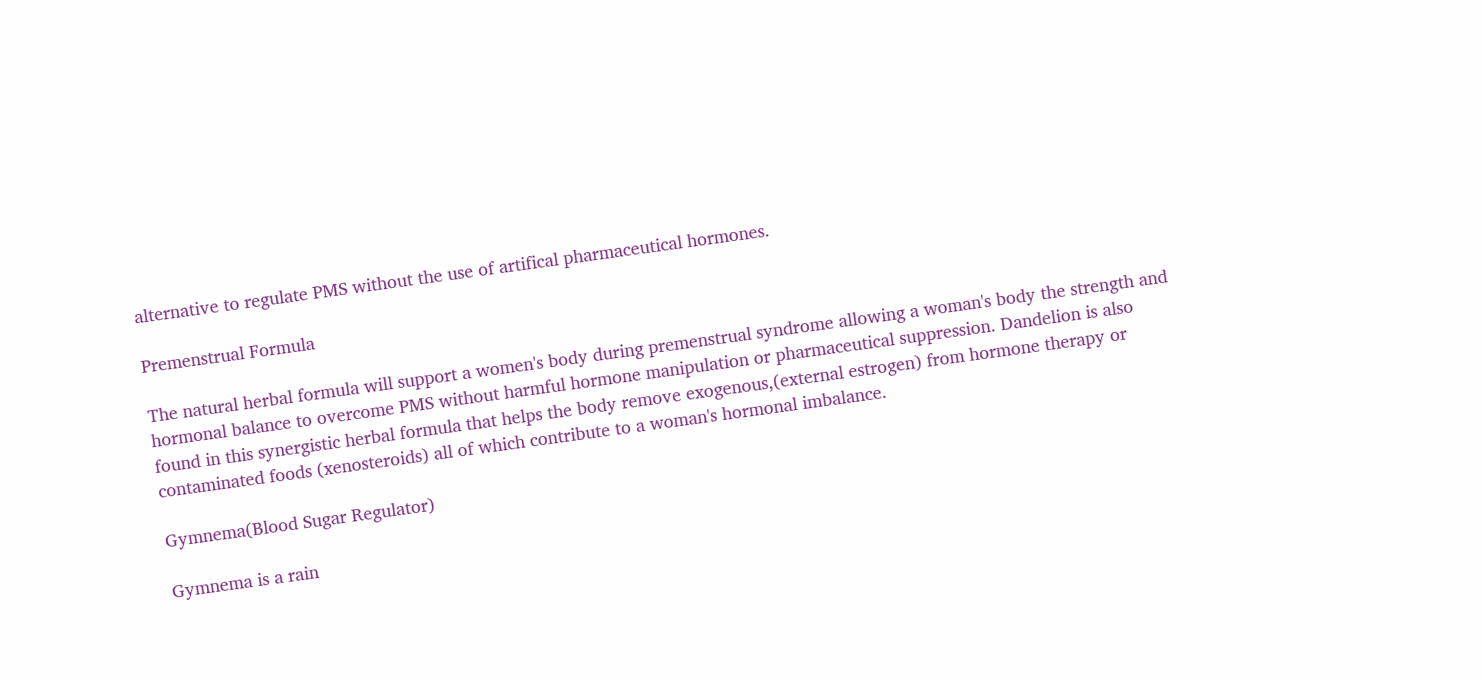alternative to regulate PMS without the use of artifical pharmaceutical hormones.

Premenstrual Formula

The natural herbal formula will support a women's body during premenstrual syndrome allowing a woman's body the strength and hormonal balance to overcome PMS without harmful hormone manipulation or pharmaceutical suppression. Dandelion is also found in this synergistic herbal formula that helps the body remove exogenous,(external estrogen) from hormone therapy or contaminated foods (xenosteroids) all of which contribute to a woman's hormonal imbalance.

Gymnema(Blood Sugar Regulator)

Gymnema is a rain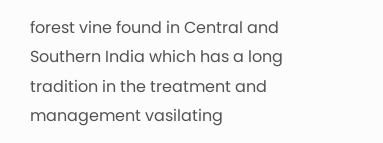forest vine found in Central and Southern India which has a long tradition in the treatment and management vasilating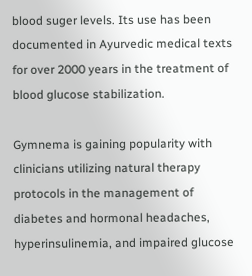blood suger levels. Its use has been documented in Ayurvedic medical texts for over 2000 years in the treatment of blood glucose stabilization.

Gymnema is gaining popularity with clinicians utilizing natural therapy protocols in the management of diabetes and hormonal headaches, hyperinsulinemia, and impaired glucose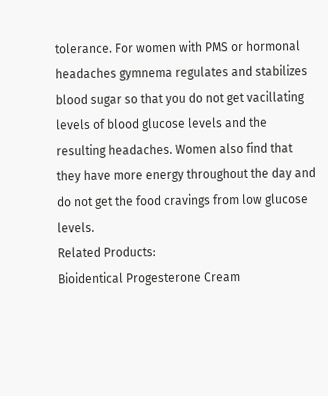tolerance. For women with PMS or hormonal headaches gymnema regulates and stabilizes blood sugar so that you do not get vacillating levels of blood glucose levels and the resulting headaches. Women also find that they have more energy throughout the day and do not get the food cravings from low glucose levels.
Related Products:
Bioidentical Progesterone Cream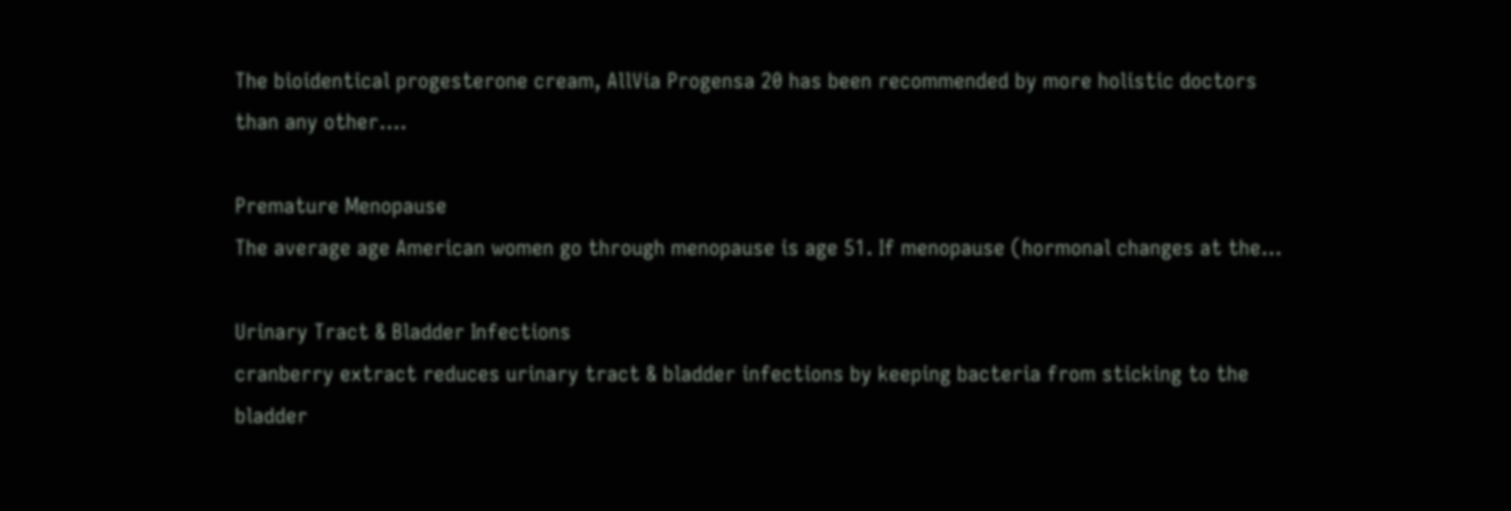The bioidentical progesterone cream, AllVia Progensa 20 has been recommended by more holistic doctors than any other....

Premature Menopause
The average age American women go through menopause is age 51. If menopause (hormonal changes at the...

Urinary Tract & Bladder Infections
cranberry extract reduces urinary tract & bladder infections by keeping bacteria from sticking to the bladder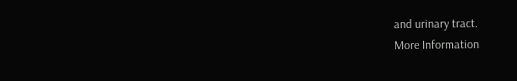and urinary tract.
More Information